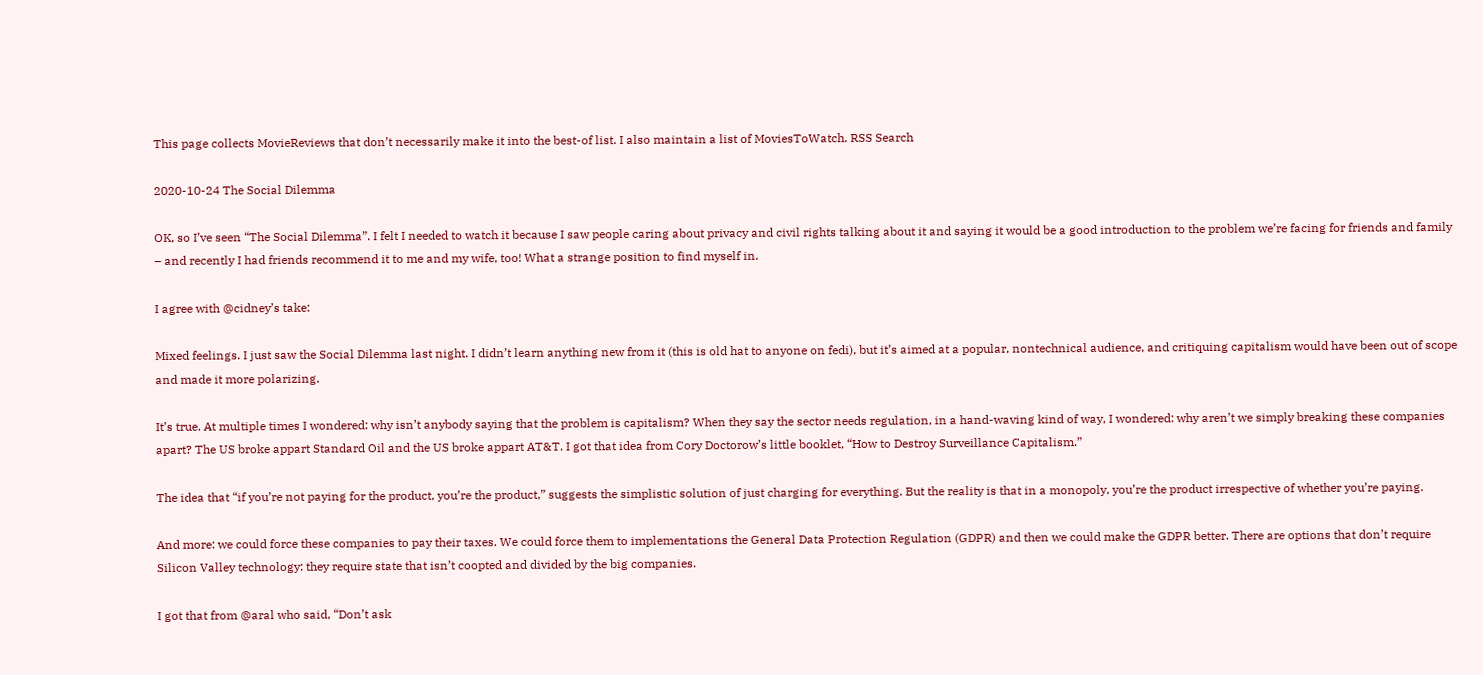This page collects MovieReviews that don’t necessarily make it into the best-of list. I also maintain a list of MoviesToWatch. RSS Search

2020-10-24 The Social Dilemma

OK, so I’ve seen “The Social Dilemma”. I felt I needed to watch it because I saw people caring about privacy and civil rights talking about it and saying it would be a good introduction to the problem we’re facing for friends and family – and recently I had friends recommend it to me and my wife, too! What a strange position to find myself in.

I agree with @cidney’s take:

Mixed feelings. I just saw the Social Dilemma last night. I didn’t learn anything new from it (this is old hat to anyone on fedi), but it’s aimed at a popular, nontechnical audience, and critiquing capitalism would have been out of scope and made it more polarizing.

It’s true. At multiple times I wondered: why isn’t anybody saying that the problem is capitalism? When they say the sector needs regulation, in a hand-waving kind of way, I wondered: why aren’t we simply breaking these companies apart? The US broke appart Standard Oil and the US broke appart AT&T. I got that idea from Cory Doctorow’s little booklet, “How to Destroy Surveillance Capitalism.”

The idea that “if you’re not paying for the product, you’re the product,” suggests the simplistic solution of just charging for everything. But the reality is that in a monopoly, you’re the product irrespective of whether you’re paying.

And more: we could force these companies to pay their taxes. We could force them to implementations the General Data Protection Regulation (GDPR) and then we could make the GDPR better. There are options that don’t require Silicon Valley technology: they require state that isn’t coopted and divided by the big companies.

I got that from @aral who said, “Don’t ask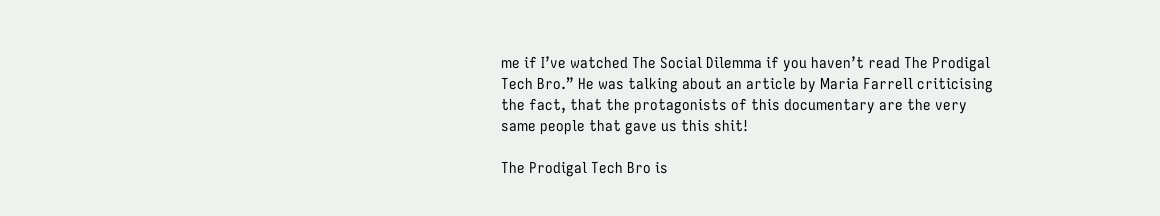me if I’ve watched The Social Dilemma if you haven’t read The Prodigal Tech Bro.” He was talking about an article by Maria Farrell criticising the fact, that the protagonists of this documentary are the very same people that gave us this shit!

The Prodigal Tech Bro is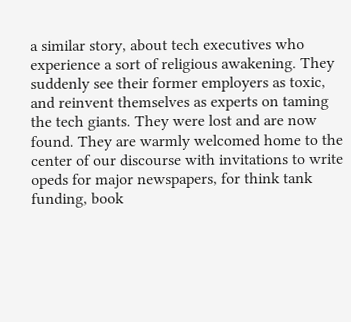a similar story, about tech executives who experience a sort of religious awakening. They suddenly see their former employers as toxic, and reinvent themselves as experts on taming the tech giants. They were lost and are now found. They are warmly welcomed home to the center of our discourse with invitations to write opeds for major newspapers, for think tank funding, book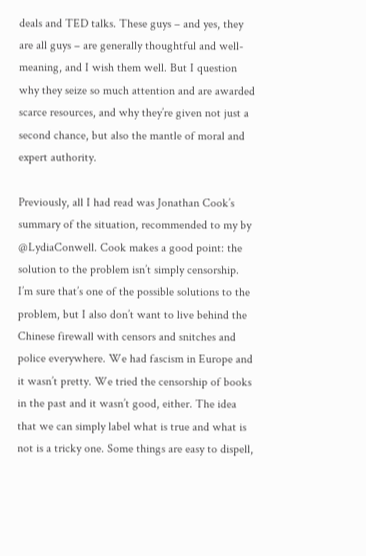deals and TED talks. These guys – and yes, they are all guys – are generally thoughtful and well-meaning, and I wish them well. But I question why they seize so much attention and are awarded scarce resources, and why they’re given not just a second chance, but also the mantle of moral and expert authority.

Previously, all I had read was Jonathan Cook’s summary of the situation, recommended to my by @LydiaConwell. Cook makes a good point: the solution to the problem isn’t simply censorship. I’m sure that’s one of the possible solutions to the problem, but I also don’t want to live behind the Chinese firewall with censors and snitches and police everywhere. We had fascism in Europe and it wasn’t pretty. We tried the censorship of books in the past and it wasn’t good, either. The idea that we can simply label what is true and what is not is a tricky one. Some things are easy to dispell,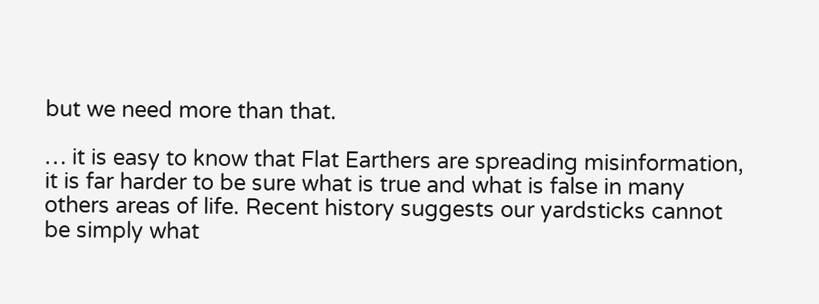but we need more than that.

… it is easy to know that Flat Earthers are spreading misinformation, it is far harder to be sure what is true and what is false in many others areas of life. Recent history suggests our yardsticks cannot be simply what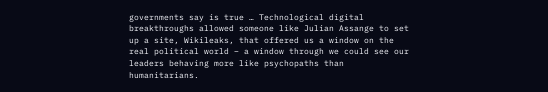governments say is true … Technological digital breakthroughs allowed someone like Julian Assange to set up a site, Wikileaks, that offered us a window on the real political world – a window through we could see our leaders behaving more like psychopaths than humanitarians.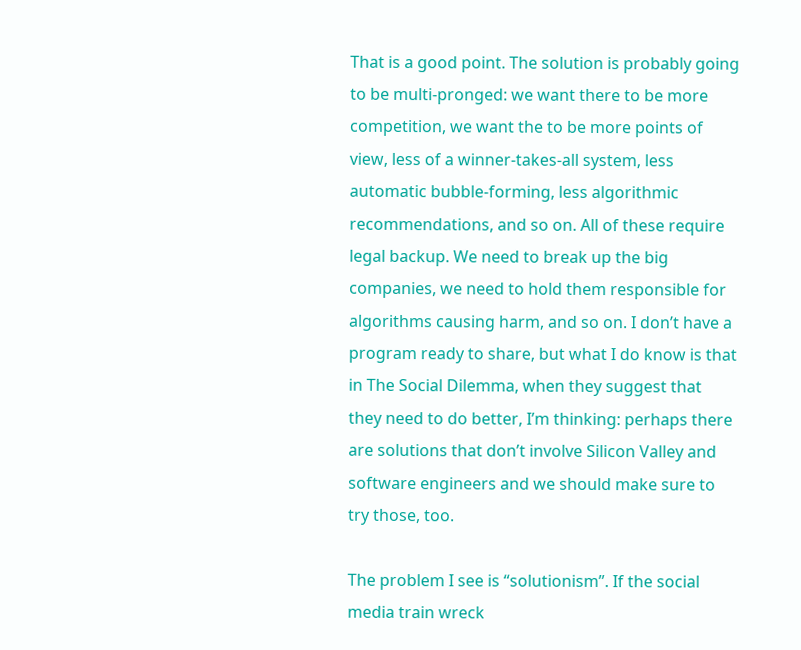That is a good point. The solution is probably going to be multi-pronged: we want there to be more competition, we want the to be more points of view, less of a winner-takes-all system, less automatic bubble-forming, less algorithmic recommendations, and so on. All of these require legal backup. We need to break up the big companies, we need to hold them responsible for algorithms causing harm, and so on. I don’t have a program ready to share, but what I do know is that in The Social Dilemma, when they suggest that they need to do better, I’m thinking: perhaps there are solutions that don’t involve Silicon Valley and software engineers and we should make sure to try those, too.

The problem I see is “solutionism”. If the social media train wreck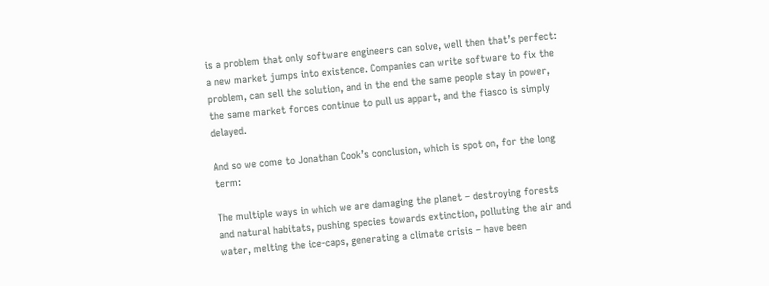is a problem that only software engineers can solve, well then that’s perfect: a new market jumps into existence. Companies can write software to fix the problem, can sell the solution, and in the end the same people stay in power, the same market forces continue to pull us appart, and the fiasco is simply delayed.

And so we come to Jonathan Cook’s conclusion, which is spot on, for the long term:

The multiple ways in which we are damaging the planet – destroying forests and natural habitats, pushing species towards extinction, polluting the air and water, melting the ice-caps, generating a climate crisis – have been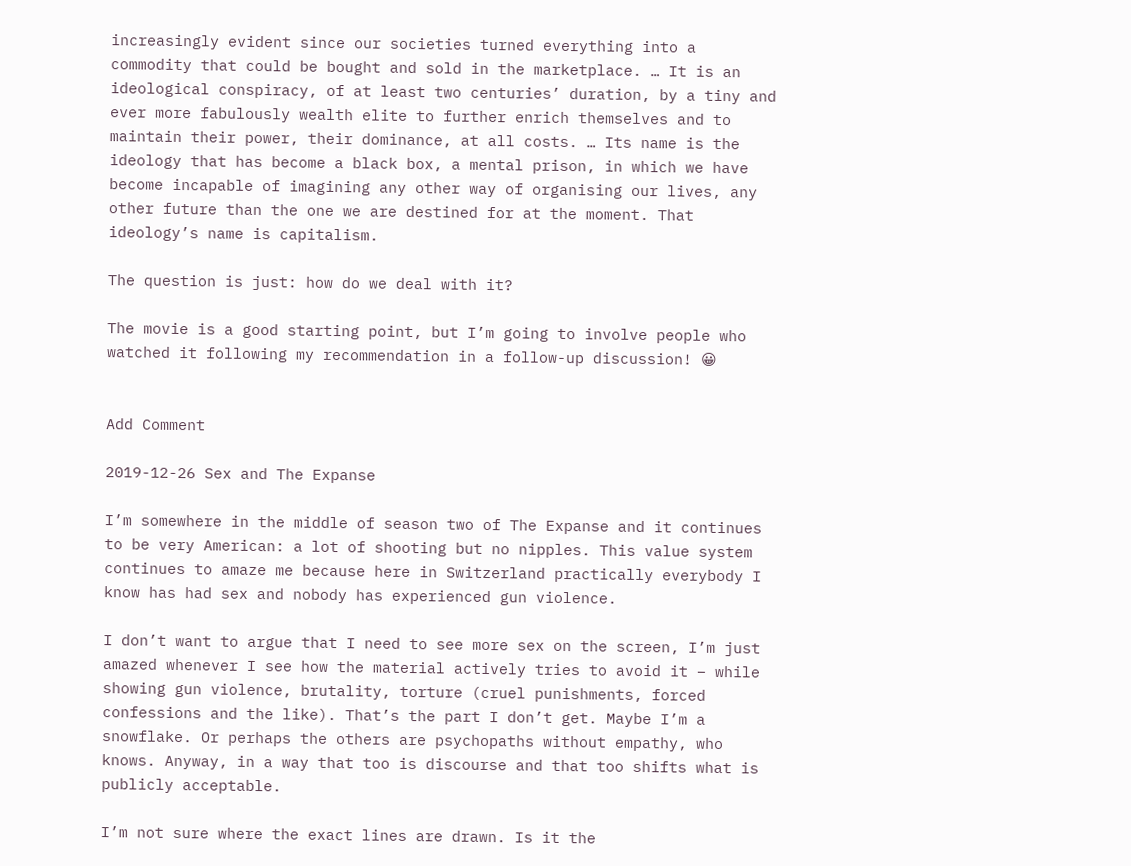increasingly evident since our societies turned everything into a commodity that could be bought and sold in the marketplace. … It is an ideological conspiracy, of at least two centuries’ duration, by a tiny and ever more fabulously wealth elite to further enrich themselves and to maintain their power, their dominance, at all costs. … Its name is the ideology that has become a black box, a mental prison, in which we have become incapable of imagining any other way of organising our lives, any other future than the one we are destined for at the moment. That ideology’s name is capitalism.

The question is just: how do we deal with it?

The movie is a good starting point, but I’m going to involve people who watched it following my recommendation in a follow-up discussion! 😀


Add Comment

2019-12-26 Sex and The Expanse

I’m somewhere in the middle of season two of The Expanse and it continues to be very American: a lot of shooting but no nipples. This value system continues to amaze me because here in Switzerland practically everybody I know has had sex and nobody has experienced gun violence.

I don’t want to argue that I need to see more sex on the screen, I’m just amazed whenever I see how the material actively tries to avoid it – while showing gun violence, brutality, torture (cruel punishments, forced confessions and the like). That’s the part I don’t get. Maybe I’m a snowflake. Or perhaps the others are psychopaths without empathy, who knows. Anyway, in a way that too is discourse and that too shifts what is publicly acceptable.

I’m not sure where the exact lines are drawn. Is it the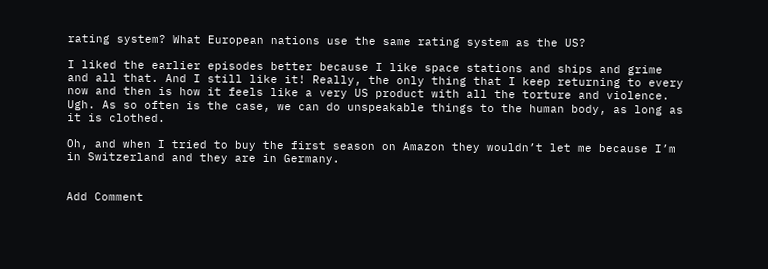rating system? What European nations use the same rating system as the US?

I liked the earlier episodes better because I like space stations and ships and grime and all that. And I still like it! Really, the only thing that I keep returning to every now and then is how it feels like a very US product with all the torture and violence. Ugh. As so often is the case, we can do unspeakable things to the human body, as long as it is clothed.

Oh, and when I tried to buy the first season on Amazon they wouldn’t let me because I’m in Switzerland and they are in Germany.


Add Comment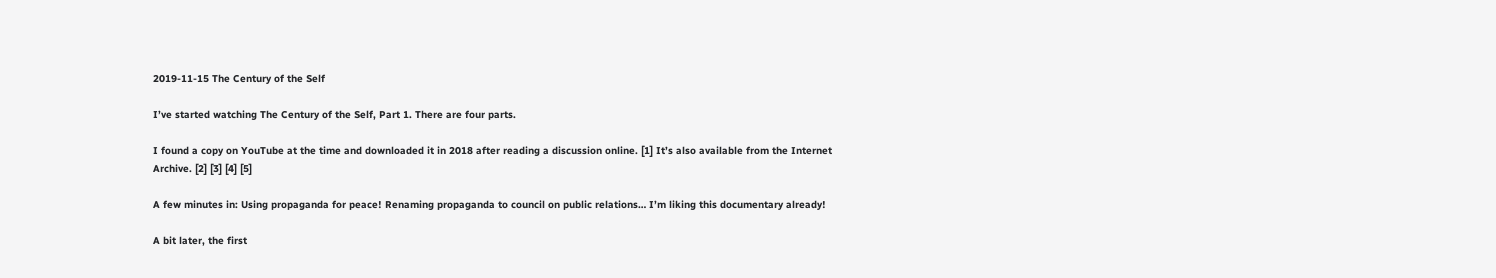2019-11-15 The Century of the Self

I’ve started watching The Century of the Self, Part 1. There are four parts.

I found a copy on YouTube at the time and downloaded it in 2018 after reading a discussion online. [1] It’s also available from the Internet Archive. [2] [3] [4] [5]

A few minutes in: Using propaganda for peace! Renaming propaganda to council on public relations… I’m liking this documentary already!

A bit later, the first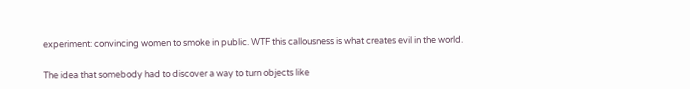experiment: convincing women to smoke in public. WTF this callousness is what creates evil in the world.

The idea that somebody had to discover a way to turn objects like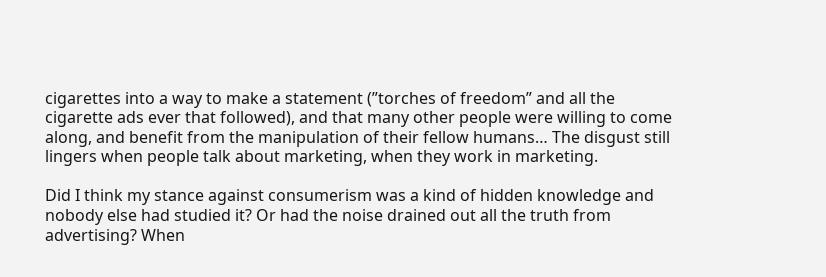cigarettes into a way to make a statement (”torches of freedom” and all the cigarette ads ever that followed), and that many other people were willing to come along, and benefit from the manipulation of their fellow humans… The disgust still lingers when people talk about marketing, when they work in marketing.

Did I think my stance against consumerism was a kind of hidden knowledge and nobody else had studied it? Or had the noise drained out all the truth from advertising? When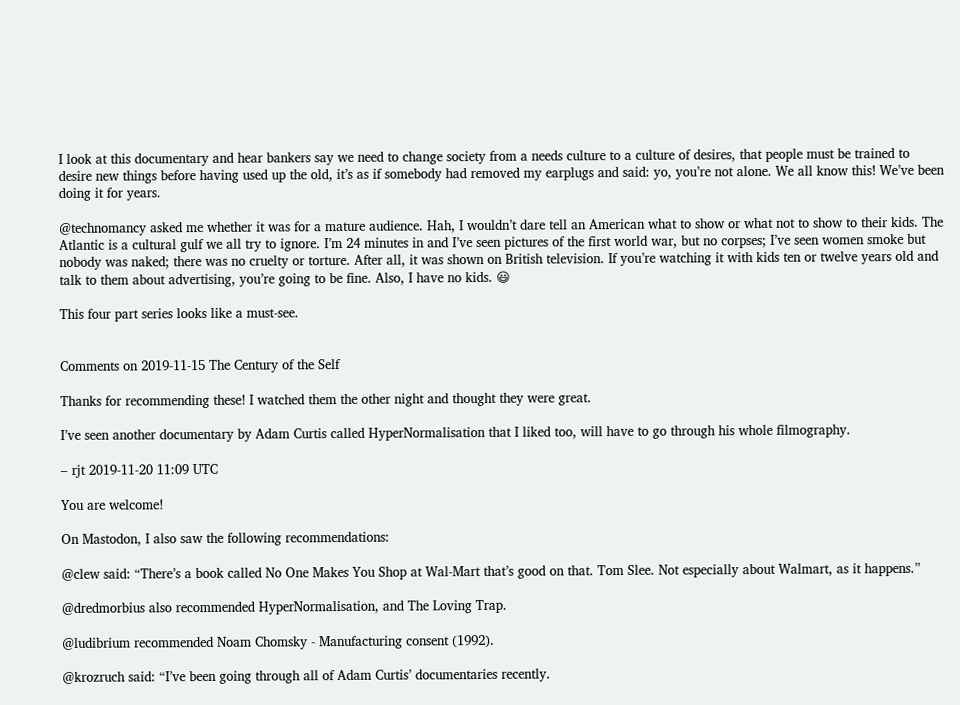I look at this documentary and hear bankers say we need to change society from a needs culture to a culture of desires, that people must be trained to desire new things before having used up the old, it’s as if somebody had removed my earplugs and said: yo, you’re not alone. We all know this! We’ve been doing it for years.

@technomancy asked me whether it was for a mature audience. Hah, I wouldn’t dare tell an American what to show or what not to show to their kids. The Atlantic is a cultural gulf we all try to ignore. I’m 24 minutes in and I’ve seen pictures of the first world war, but no corpses; I’ve seen women smoke but nobody was naked; there was no cruelty or torture. After all, it was shown on British television. If you’re watching it with kids ten or twelve years old and talk to them about advertising, you’re going to be fine. Also, I have no kids. 😃

This four part series looks like a must-see.


Comments on 2019-11-15 The Century of the Self

Thanks for recommending these! I watched them the other night and thought they were great.

I’ve seen another documentary by Adam Curtis called HyperNormalisation that I liked too, will have to go through his whole filmography.

– rjt 2019-11-20 11:09 UTC

You are welcome!

On Mastodon, I also saw the following recommendations:

@clew said: “There’s a book called No One Makes You Shop at Wal-Mart that’s good on that. Tom Slee. Not especially about Walmart, as it happens.”

@dredmorbius also recommended HyperNormalisation, and The Loving Trap.

@ludibrium recommended Noam Chomsky - Manufacturing consent (1992).

@krozruch said: “I’ve been going through all of Adam Curtis’ documentaries recently.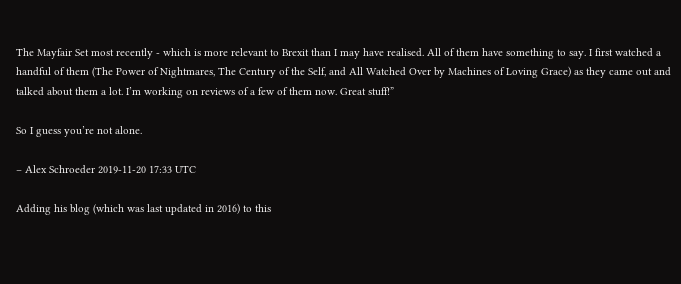The Mayfair Set most recently - which is more relevant to Brexit than I may have realised. All of them have something to say. I first watched a handful of them (The Power of Nightmares, The Century of the Self, and All Watched Over by Machines of Loving Grace) as they came out and talked about them a lot. I’m working on reviews of a few of them now. Great stuff!”

So I guess you’re not alone.

– Alex Schroeder 2019-11-20 17:33 UTC

Adding his blog (which was last updated in 2016) to this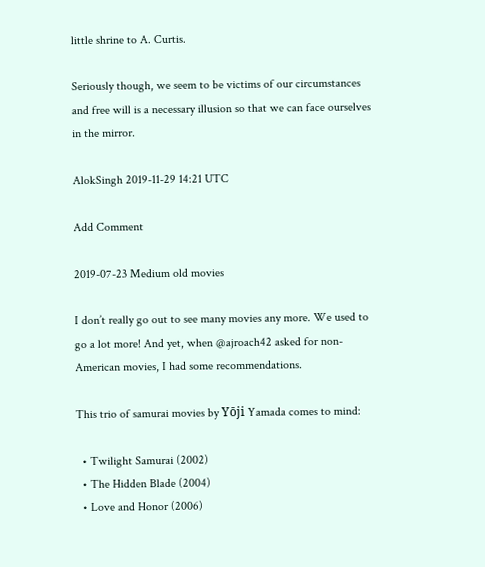little shrine to A. Curtis.

Seriously though, we seem to be victims of our circumstances and free will is a necessary illusion so that we can face ourselves in the mirror.

AlokSingh 2019-11-29 14:21 UTC

Add Comment

2019-07-23 Medium old movies

I don’t really go out to see many movies any more. We used to go a lot more! And yet, when @ajroach42 asked for non-American movies, I had some recommendations.

This trio of samurai movies by Yōji Yamada comes to mind:

  • Twilight Samurai (2002)
  • The Hidden Blade (2004)
  • Love and Honor (2006)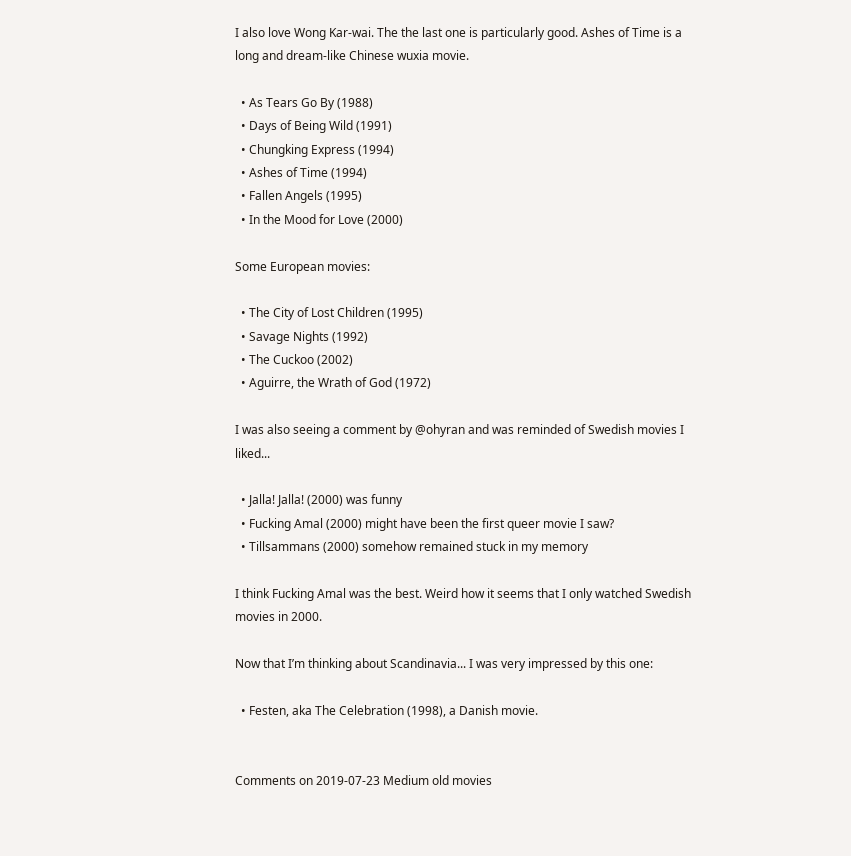I also love Wong Kar-wai. The the last one is particularly good. Ashes of Time is a long and dream-like Chinese wuxia movie.

  • As Tears Go By (1988)
  • Days of Being Wild (1991)
  • Chungking Express (1994)
  • Ashes of Time (1994)
  • Fallen Angels (1995)
  • In the Mood for Love (2000)

Some European movies:

  • The City of Lost Children (1995)
  • Savage Nights (1992)
  • The Cuckoo (2002)
  • Aguirre, the Wrath of God (1972)

I was also seeing a comment by @ohyran and was reminded of Swedish movies I liked...

  • Jalla! Jalla! (2000) was funny
  • Fucking Amal (2000) might have been the first queer movie I saw?
  • Tillsammans (2000) somehow remained stuck in my memory

I think Fucking Amal was the best. Weird how it seems that I only watched Swedish movies in 2000.

Now that I’m thinking about Scandinavia... I was very impressed by this one:

  • Festen, aka The Celebration (1998), a Danish movie.


Comments on 2019-07-23 Medium old movies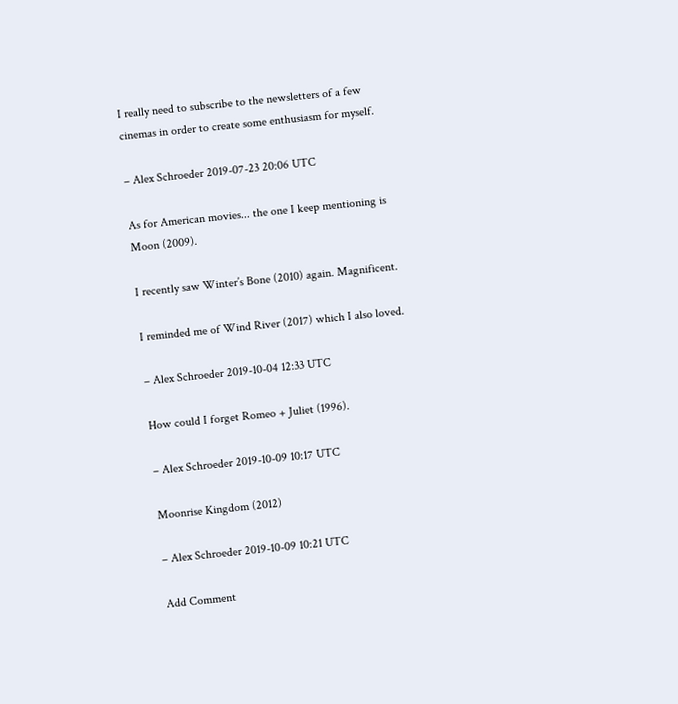I really need to subscribe to the newsletters of a few cinemas in order to create some enthusiasm for myself.

– Alex Schroeder 2019-07-23 20:06 UTC

As for American movies... the one I keep mentioning is Moon (2009).

I recently saw Winter’s Bone (2010) again. Magnificent.

I reminded me of Wind River (2017) which I also loved.

– Alex Schroeder 2019-10-04 12:33 UTC

How could I forget Romeo + Juliet (1996).

– Alex Schroeder 2019-10-09 10:17 UTC

Moonrise Kingdom (2012)

– Alex Schroeder 2019-10-09 10:21 UTC

Add Comment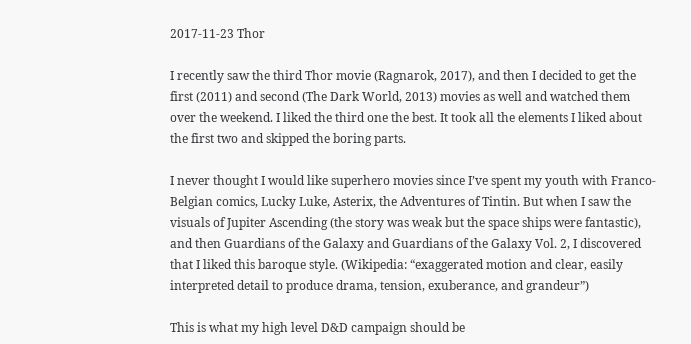2017-11-23 Thor

I recently saw the third Thor movie (Ragnarok, 2017), and then I decided to get the first (2011) and second (The Dark World, 2013) movies as well and watched them over the weekend. I liked the third one the best. It took all the elements I liked about the first two and skipped the boring parts.

I never thought I would like superhero movies since I’ve spent my youth with Franco-Belgian comics, Lucky Luke, Asterix, the Adventures of Tintin. But when I saw the visuals of Jupiter Ascending (the story was weak but the space ships were fantastic), and then Guardians of the Galaxy and Guardians of the Galaxy Vol. 2, I discovered that I liked this baroque style. (Wikipedia: “exaggerated motion and clear, easily interpreted detail to produce drama, tension, exuberance, and grandeur”)

This is what my high level D&D campaign should be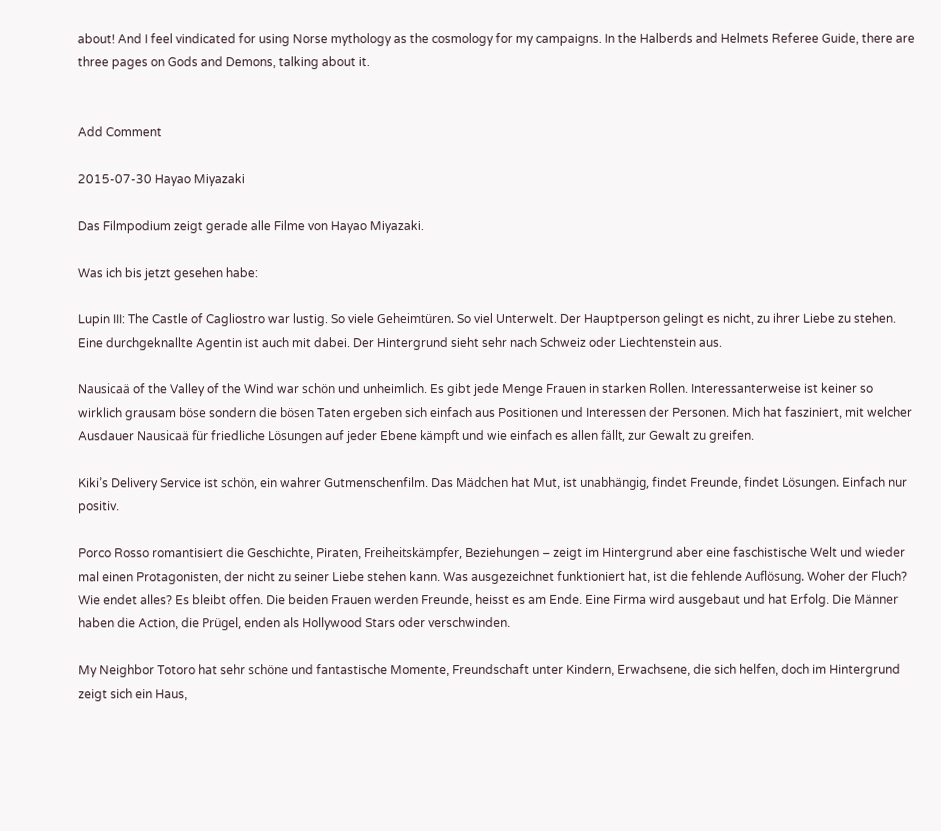about! And I feel vindicated for using Norse mythology as the cosmology for my campaigns. In the Halberds and Helmets Referee Guide, there are three pages on Gods and Demons, talking about it.


Add Comment

2015-07-30 Hayao Miyazaki

Das Filmpodium zeigt gerade alle Filme von Hayao Miyazaki.

Was ich bis jetzt gesehen habe:

Lupin III: The Castle of Cagliostro war lustig. So viele Geheimtüren. So viel Unterwelt. Der Hauptperson gelingt es nicht, zu ihrer Liebe zu stehen. Eine durchgeknallte Agentin ist auch mit dabei. Der Hintergrund sieht sehr nach Schweiz oder Liechtenstein aus.

Nausicaä of the Valley of the Wind war schön und unheimlich. Es gibt jede Menge Frauen in starken Rollen. Interessanterweise ist keiner so wirklich grausam böse sondern die bösen Taten ergeben sich einfach aus Positionen und Interessen der Personen. Mich hat fasziniert, mit welcher Ausdauer Nausicaä für friedliche Lösungen auf jeder Ebene kämpft und wie einfach es allen fällt, zur Gewalt zu greifen.

Kiki’s Delivery Service ist schön, ein wahrer Gutmenschenfilm. Das Mädchen hat Mut, ist unabhängig, findet Freunde, findet Lösungen. Einfach nur positiv.

Porco Rosso romantisiert die Geschichte, Piraten, Freiheitskämpfer, Beziehungen – zeigt im Hintergrund aber eine faschistische Welt und wieder mal einen Protagonisten, der nicht zu seiner Liebe stehen kann. Was ausgezeichnet funktioniert hat, ist die fehlende Auflösung. Woher der Fluch? Wie endet alles? Es bleibt offen. Die beiden Frauen werden Freunde, heisst es am Ende. Eine Firma wird ausgebaut und hat Erfolg. Die Männer haben die Action, die Prügel, enden als Hollywood Stars oder verschwinden.

My Neighbor Totoro hat sehr schöne und fantastische Momente, Freundschaft unter Kindern, Erwachsene, die sich helfen, doch im Hintergrund zeigt sich ein Haus,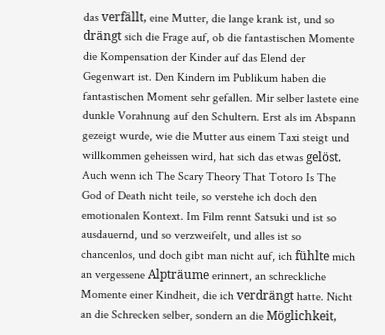das verfällt, eine Mutter, die lange krank ist, und so drängt sich die Frage auf, ob die fantastischen Momente die Kompensation der Kinder auf das Elend der Gegenwart ist. Den Kindern im Publikum haben die fantastischen Moment sehr gefallen. Mir selber lastete eine dunkle Vorahnung auf den Schultern. Erst als im Abspann gezeigt wurde, wie die Mutter aus einem Taxi steigt und willkommen geheissen wird, hat sich das etwas gelöst. Auch wenn ich The Scary Theory That Totoro Is The God of Death nicht teile, so verstehe ich doch den emotionalen Kontext. Im Film rennt Satsuki und ist so ausdauernd, und so verzweifelt, und alles ist so chancenlos, und doch gibt man nicht auf, ich fühlte mich an vergessene Alpträume erinnert, an schreckliche Momente einer Kindheit, die ich verdrängt hatte. Nicht an die Schrecken selber, sondern an die Möglichkeit,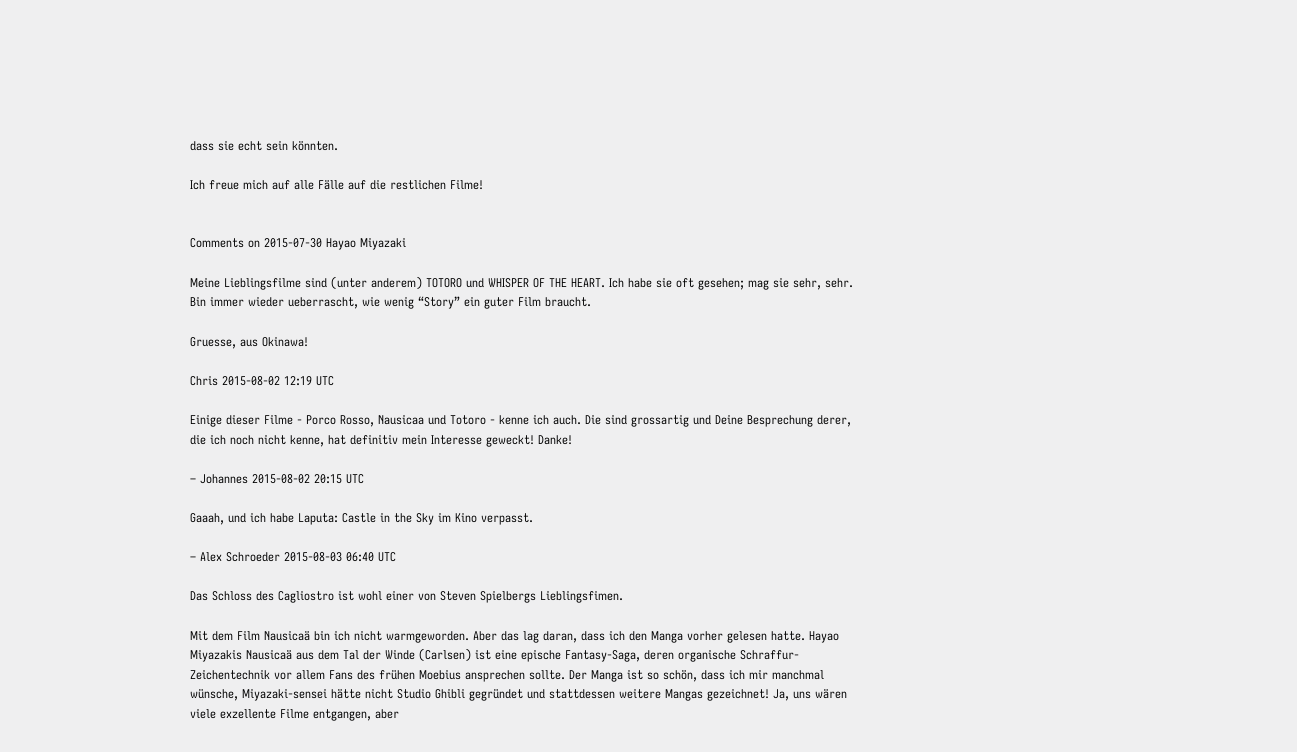dass sie echt sein könnten.

Ich freue mich auf alle Fälle auf die restlichen Filme!


Comments on 2015-07-30 Hayao Miyazaki

Meine Lieblingsfilme sind (unter anderem) TOTORO und WHISPER OF THE HEART. Ich habe sie oft gesehen; mag sie sehr, sehr. Bin immer wieder ueberrascht, wie wenig “Story” ein guter Film braucht.

Gruesse, aus Okinawa!

Chris 2015-08-02 12:19 UTC

Einige dieser Filme - Porco Rosso, Nausicaa und Totoro - kenne ich auch. Die sind grossartig und Deine Besprechung derer, die ich noch nicht kenne, hat definitiv mein Interesse geweckt! Danke!

– Johannes 2015-08-02 20:15 UTC

Gaaah, und ich habe Laputa: Castle in the Sky im Kino verpasst.

– Alex Schroeder 2015-08-03 06:40 UTC

Das Schloss des Cagliostro ist wohl einer von Steven Spielbergs Lieblingsfimen.

Mit dem Film Nausicaä bin ich nicht warmgeworden. Aber das lag daran, dass ich den Manga vorher gelesen hatte. Hayao Miyazakis Nausicaä aus dem Tal der Winde (Carlsen) ist eine epische Fantasy-Saga, deren organische Schraffur-Zeichentechnik vor allem Fans des frühen Moebius ansprechen sollte. Der Manga ist so schön, dass ich mir manchmal wünsche, Miyazaki-sensei hätte nicht Studio Ghibli gegründet und stattdessen weitere Mangas gezeichnet! Ja, uns wären viele exzellente Filme entgangen, aber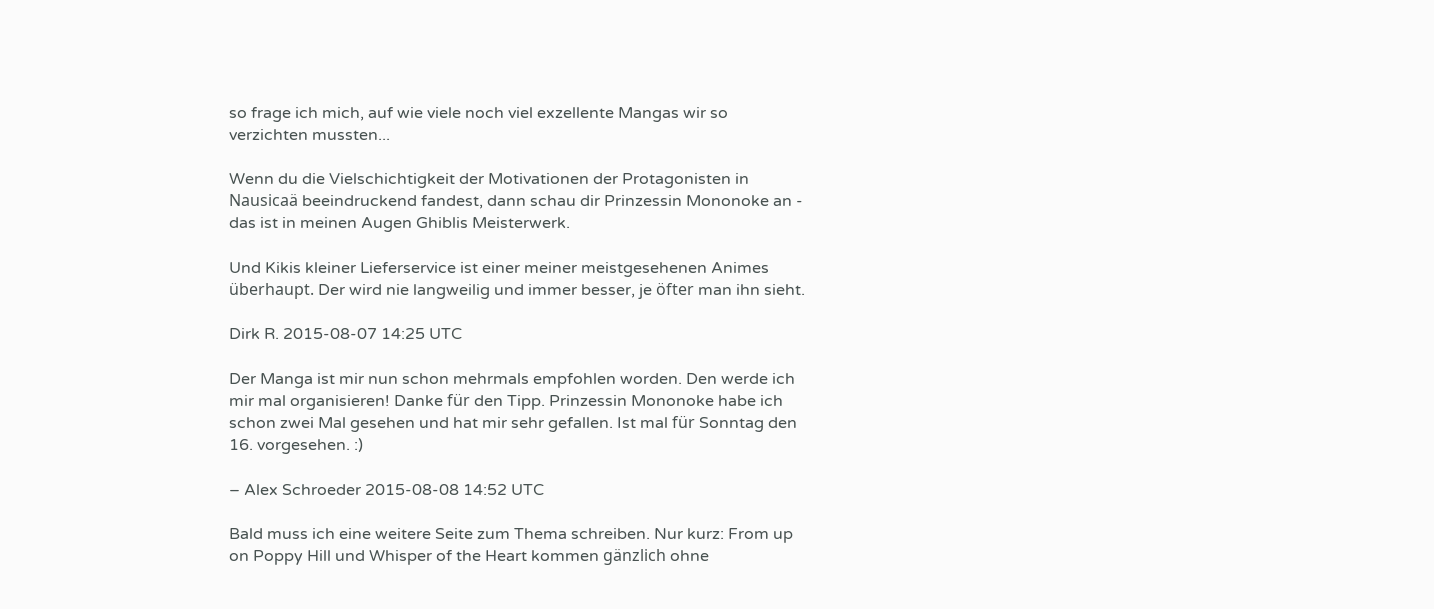so frage ich mich, auf wie viele noch viel exzellente Mangas wir so verzichten mussten...

Wenn du die Vielschichtigkeit der Motivationen der Protagonisten in Nausicaä beeindruckend fandest, dann schau dir Prinzessin Mononoke an - das ist in meinen Augen Ghiblis Meisterwerk.

Und Kikis kleiner Lieferservice ist einer meiner meistgesehenen Animes überhaupt. Der wird nie langweilig und immer besser, je öfter man ihn sieht.

Dirk R. 2015-08-07 14:25 UTC

Der Manga ist mir nun schon mehrmals empfohlen worden. Den werde ich mir mal organisieren! Danke für den Tipp. Prinzessin Mononoke habe ich schon zwei Mal gesehen und hat mir sehr gefallen. Ist mal für Sonntag den 16. vorgesehen. :)

– Alex Schroeder 2015-08-08 14:52 UTC

Bald muss ich eine weitere Seite zum Thema schreiben. Nur kurz: From up on Poppy Hill und Whisper of the Heart kommen gänzlich ohne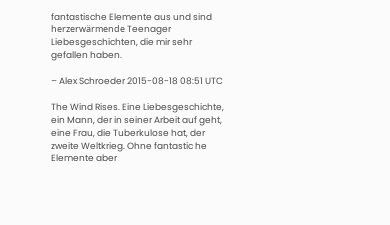fantastische Elemente aus und sind herzerwärmende Teenager Liebesgeschichten, die mir sehr gefallen haben.

– Alex Schroeder 2015-08-18 08:51 UTC

The Wind Rises. Eine Liebesgeschichte, ein Mann, der in seiner Arbeit auf geht, eine Frau, die Tuberkulose hat, der zweite Weltkrieg. Ohne fantastic he Elemente aber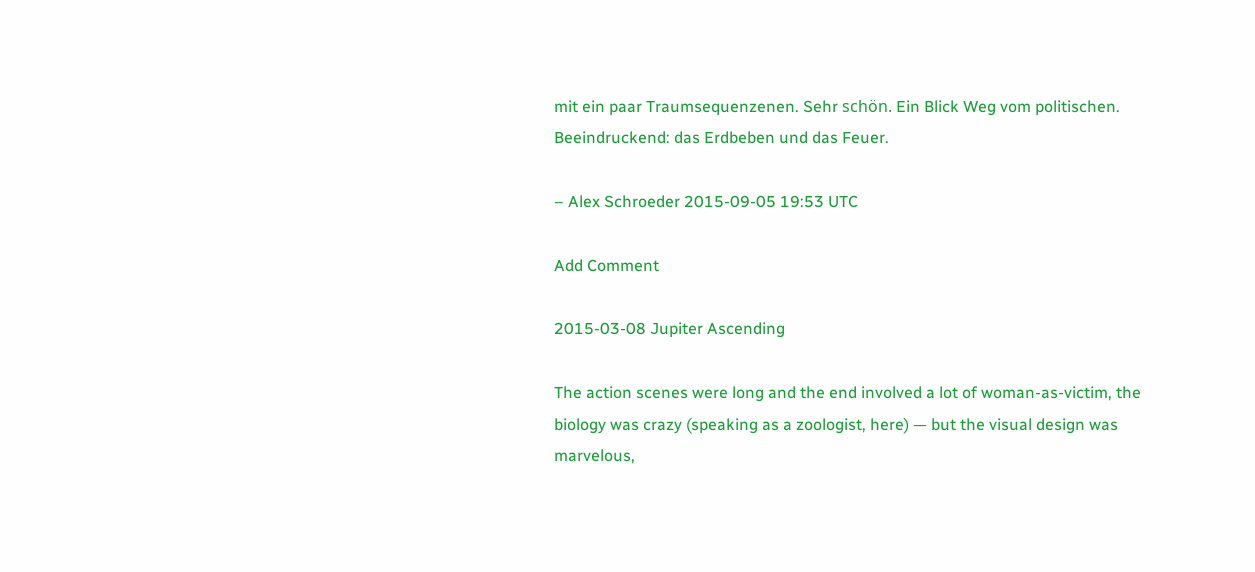mit ein paar Traumsequenzenen. Sehr schön. Ein Blick Weg vom politischen. Beeindruckend: das Erdbeben und das Feuer.

– Alex Schroeder 2015-09-05 19:53 UTC

Add Comment

2015-03-08 Jupiter Ascending

The action scenes were long and the end involved a lot of woman-as-victim, the biology was crazy (speaking as a zoologist, here) — but the visual design was marvelous,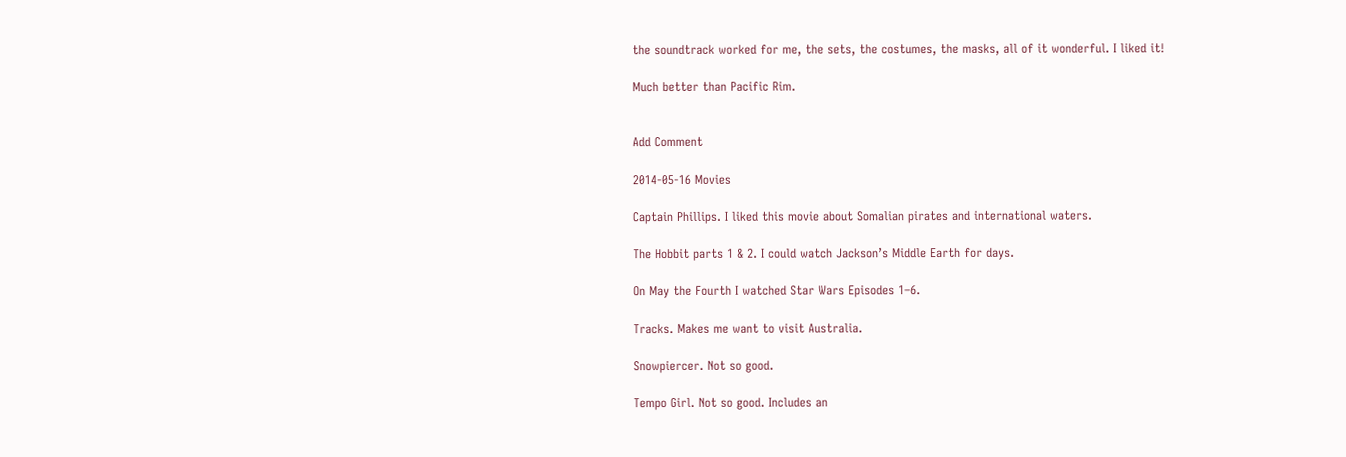the soundtrack worked for me, the sets, the costumes, the masks, all of it wonderful. I liked it!

Much better than Pacific Rim.


Add Comment

2014-05-16 Movies

Captain Phillips. I liked this movie about Somalian pirates and international waters.

The Hobbit parts 1 & 2. I could watch Jackson’s Middle Earth for days.

On May the Fourth I watched Star Wars Episodes 1–6.

Tracks. Makes me want to visit Australia.

Snowpiercer. Not so good.

Tempo Girl. Not so good. Includes an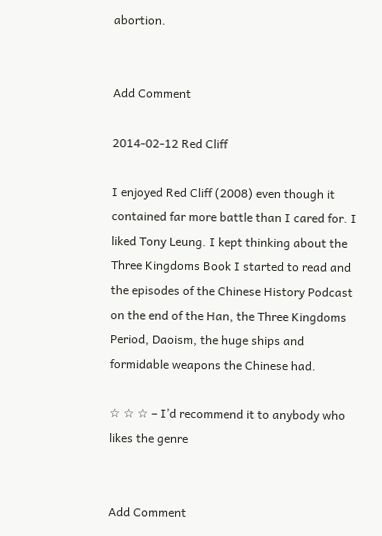abortion.


Add Comment

2014-02-12 Red Cliff

I enjoyed Red Cliff (2008) even though it contained far more battle than I cared for. I liked Tony Leung. I kept thinking about the Three Kingdoms Book I started to read and the episodes of the Chinese History Podcast on the end of the Han, the Three Kingdoms Period, Daoism, the huge ships and formidable weapons the Chinese had.

☆ ☆ ☆ – I’d recommend it to anybody who likes the genre


Add Comment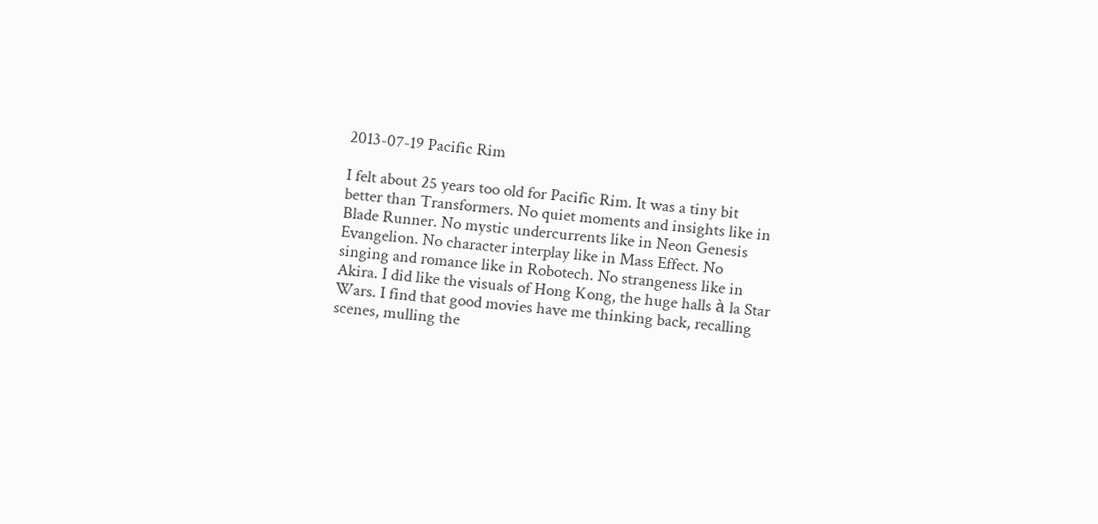2013-07-19 Pacific Rim

I felt about 25 years too old for Pacific Rim. It was a tiny bit better than Transformers. No quiet moments and insights like in Blade Runner. No mystic undercurrents like in Neon Genesis Evangelion. No character interplay like in Mass Effect. No singing and romance like in Robotech. No strangeness like in Akira. I did like the visuals of Hong Kong, the huge halls à la Star Wars. I find that good movies have me thinking back, recalling scenes, mulling the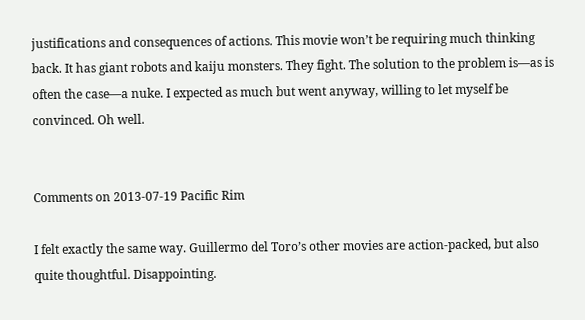justifications and consequences of actions. This movie won’t be requiring much thinking back. It has giant robots and kaiju monsters. They fight. The solution to the problem is—as is often the case—a nuke. I expected as much but went anyway, willing to let myself be convinced. Oh well.


Comments on 2013-07-19 Pacific Rim

I felt exactly the same way. Guillermo del Toro’s other movies are action-packed, but also quite thoughtful. Disappointing.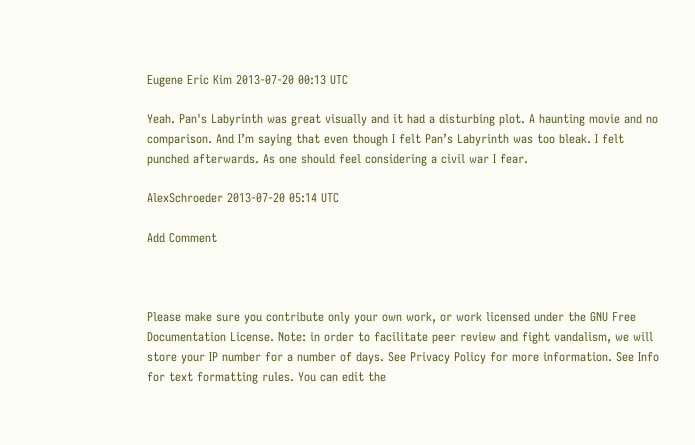Eugene Eric Kim 2013-07-20 00:13 UTC

Yeah. Pan's Labyrinth was great visually and it had a disturbing plot. A haunting movie and no comparison. And I’m saying that even though I felt Pan’s Labyrinth was too bleak. I felt punched afterwards. As one should feel considering a civil war I fear.

AlexSchroeder 2013-07-20 05:14 UTC

Add Comment



Please make sure you contribute only your own work, or work licensed under the GNU Free Documentation License. Note: in order to facilitate peer review and fight vandalism, we will store your IP number for a number of days. See Privacy Policy for more information. See Info for text formatting rules. You can edit the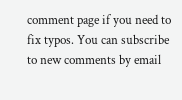comment page if you need to fix typos. You can subscribe to new comments by email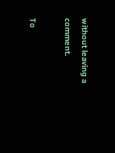without leaving a comment.

To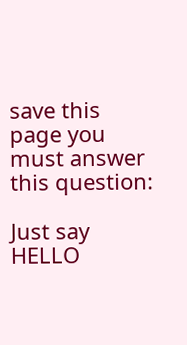save this page you must answer this question:

Just say HELLO